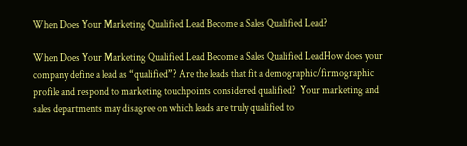When Does Your Marketing Qualified Lead Become a Sales Qualified Lead?

When Does Your Marketing Qualified Lead Become a Sales Qualified LeadHow does your company define a lead as “qualified”? Are the leads that fit a demographic/firmographic profile and respond to marketing touchpoints considered qualified?  Your marketing and sales departments may disagree on which leads are truly qualified to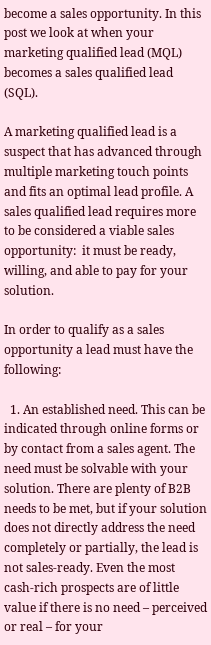become a sales opportunity. In this post we look at when your marketing qualified lead (MQL) becomes a sales qualified lead (SQL).

A marketing qualified lead is a suspect that has advanced through multiple marketing touch points and fits an optimal lead profile. A sales qualified lead requires more to be considered a viable sales opportunity:  it must be ready, willing, and able to pay for your solution.

In order to qualify as a sales opportunity a lead must have the following:

  1. An established need. This can be indicated through online forms or by contact from a sales agent. The need must be solvable with your solution. There are plenty of B2B needs to be met, but if your solution does not directly address the need completely or partially, the lead is not sales-ready. Even the most cash-rich prospects are of little value if there is no need – perceived or real – for your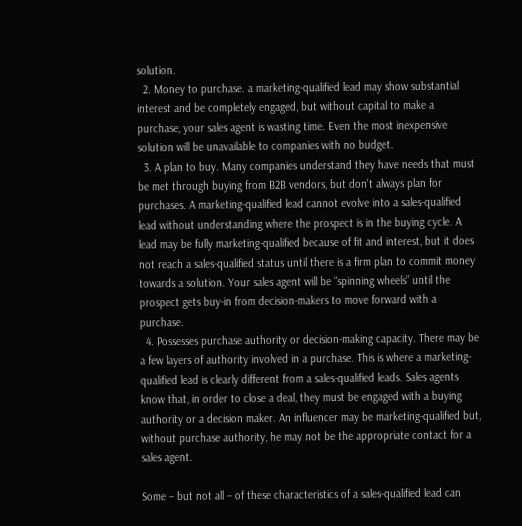solution.
  2. Money to purchase. a marketing-qualified lead may show substantial interest and be completely engaged, but without capital to make a purchase, your sales agent is wasting time. Even the most inexpensive solution will be unavailable to companies with no budget.
  3. A plan to buy. Many companies understand they have needs that must be met through buying from B2B vendors, but don’t always plan for purchases. A marketing-qualified lead cannot evolve into a sales-qualified lead without understanding where the prospect is in the buying cycle. A lead may be fully marketing-qualified because of fit and interest, but it does not reach a sales-qualified status until there is a firm plan to commit money towards a solution. Your sales agent will be “spinning wheels” until the prospect gets buy-in from decision-makers to move forward with a purchase.
  4. Possesses purchase authority or decision-making capacity. There may be a few layers of authority involved in a purchase. This is where a marketing-qualified lead is clearly different from a sales-qualified leads. Sales agents know that, in order to close a deal, they must be engaged with a buying authority or a decision maker. An influencer may be marketing-qualified but, without purchase authority, he may not be the appropriate contact for a sales agent.

Some – but not all – of these characteristics of a sales-qualified lead can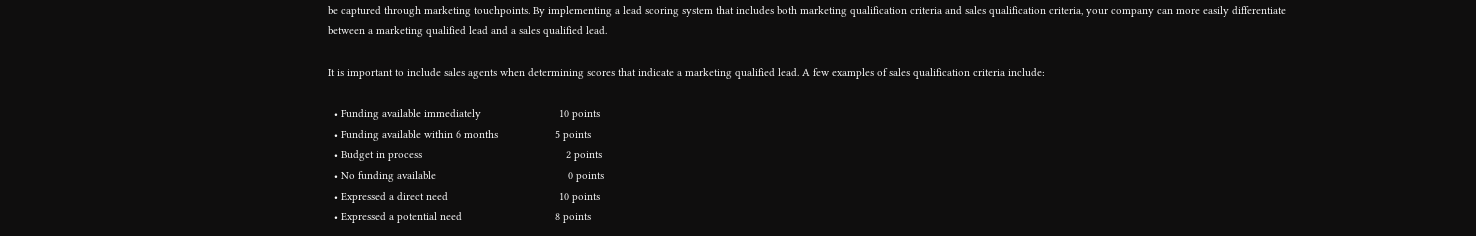be captured through marketing touchpoints. By implementing a lead scoring system that includes both marketing qualification criteria and sales qualification criteria, your company can more easily differentiate between a marketing qualified lead and a sales qualified lead.

It is important to include sales agents when determining scores that indicate a marketing qualified lead. A few examples of sales qualification criteria include:

  • Funding available immediately                          10 points
  • Funding available within 6 months                   5 points
  • Budget in process                                                2 points
  • No funding available                                            0 points
  • Expressed a direct need                                     10 points
  • Expressed a potential need                               8 points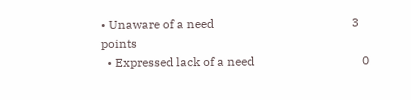• Unaware of a need                                              3 points
  • Expressed lack of a need                                    0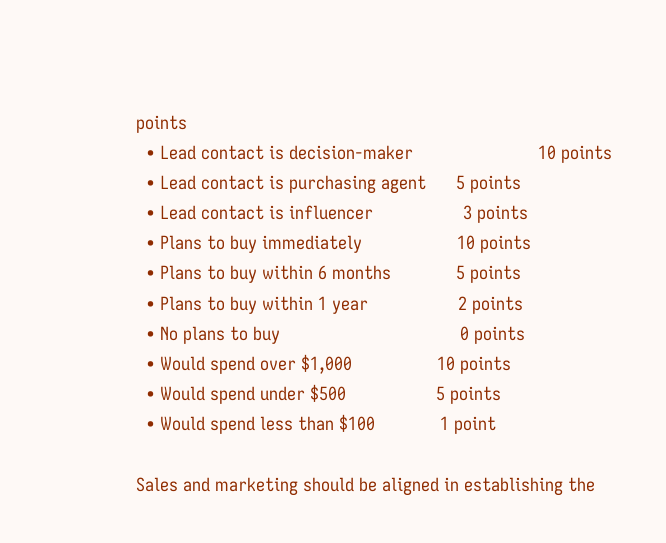points
  • Lead contact is decision-maker                         10 points
  • Lead contact is purchasing agent      5 points
  • Lead contact is influencer                  3 points
  • Plans to buy immediately                   10 points
  • Plans to buy within 6 months             5 points
  • Plans to buy within 1 year                  2 points
  • No plans to buy                                    0 points
  • Would spend over $1,000                 10 points
  • Would spend under $500                  5 points
  • Would spend less than $100             1 point

Sales and marketing should be aligned in establishing the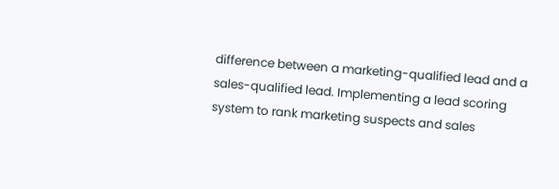difference between a marketing-qualified lead and a sales-qualified lead. Implementing a lead scoring system to rank marketing suspects and sales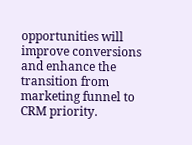opportunities will improve conversions and enhance the transition from marketing funnel to CRM priority.